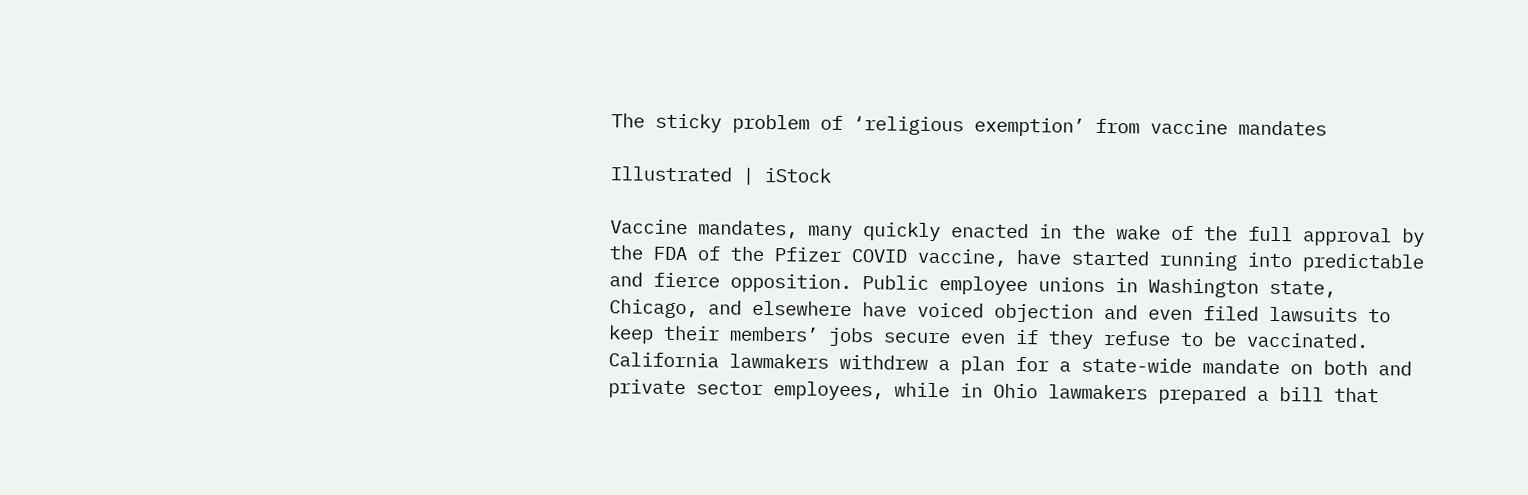The sticky problem of ‘religious exemption’ from vaccine mandates

Illustrated | iStock

Vaccine mandates, many quickly enacted in the wake of the full approval by the FDA of the Pfizer COVID vaccine, have started running into predictable and fierce opposition. Public employee unions in Washington state, Chicago, and elsewhere have voiced objection and even filed lawsuits to keep their members’ jobs secure even if they refuse to be vaccinated. California lawmakers withdrew a plan for a state-wide mandate on both and private sector employees, while in Ohio lawmakers prepared a bill that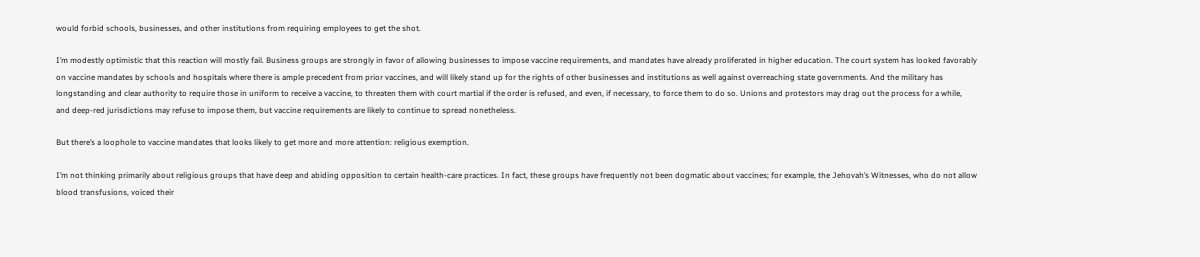would forbid schools, businesses, and other institutions from requiring employees to get the shot.

I’m modestly optimistic that this reaction will mostly fail. Business groups are strongly in favor of allowing businesses to impose vaccine requirements, and mandates have already proliferated in higher education. The court system has looked favorably on vaccine mandates by schools and hospitals where there is ample precedent from prior vaccines, and will likely stand up for the rights of other businesses and institutions as well against overreaching state governments. And the military has longstanding and clear authority to require those in uniform to receive a vaccine, to threaten them with court martial if the order is refused, and even, if necessary, to force them to do so. Unions and protestors may drag out the process for a while, and deep-red jurisdictions may refuse to impose them, but vaccine requirements are likely to continue to spread nonetheless.

But there’s a loophole to vaccine mandates that looks likely to get more and more attention: religious exemption.

I’m not thinking primarily about religious groups that have deep and abiding opposition to certain health-care practices. In fact, these groups have frequently not been dogmatic about vaccines; for example, the Jehovah’s Witnesses, who do not allow blood transfusions, voiced their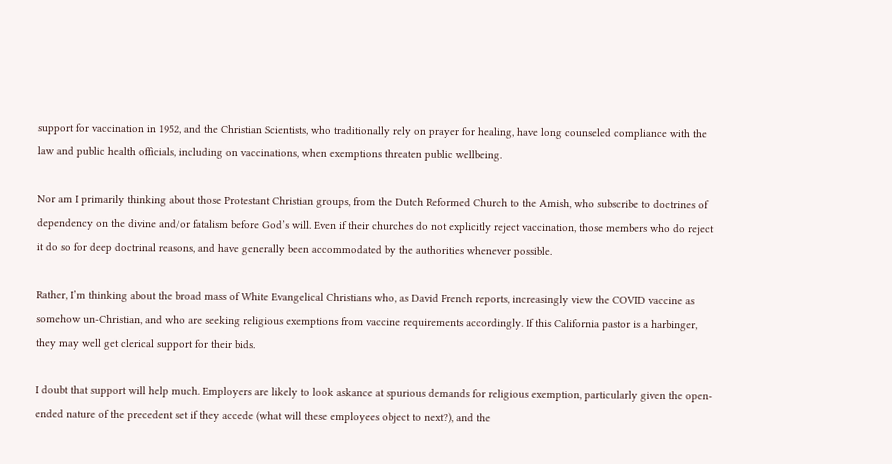support for vaccination in 1952, and the Christian Scientists, who traditionally rely on prayer for healing, have long counseled compliance with the law and public health officials, including on vaccinations, when exemptions threaten public wellbeing.

Nor am I primarily thinking about those Protestant Christian groups, from the Dutch Reformed Church to the Amish, who subscribe to doctrines of dependency on the divine and/or fatalism before God’s will. Even if their churches do not explicitly reject vaccination, those members who do reject it do so for deep doctrinal reasons, and have generally been accommodated by the authorities whenever possible.

Rather, I’m thinking about the broad mass of White Evangelical Christians who, as David French reports, increasingly view the COVID vaccine as somehow un-Christian, and who are seeking religious exemptions from vaccine requirements accordingly. If this California pastor is a harbinger, they may well get clerical support for their bids.

I doubt that support will help much. Employers are likely to look askance at spurious demands for religious exemption, particularly given the open-ended nature of the precedent set if they accede (what will these employees object to next?), and the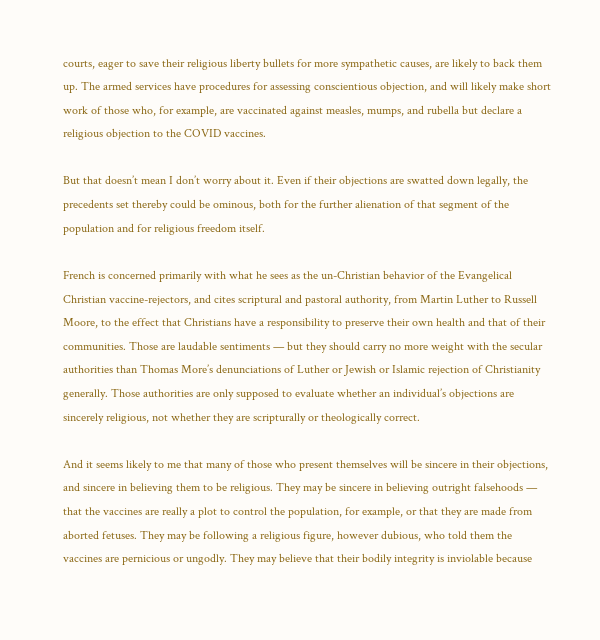courts, eager to save their religious liberty bullets for more sympathetic causes, are likely to back them up. The armed services have procedures for assessing conscientious objection, and will likely make short work of those who, for example, are vaccinated against measles, mumps, and rubella but declare a religious objection to the COVID vaccines.

But that doesn’t mean I don’t worry about it. Even if their objections are swatted down legally, the precedents set thereby could be ominous, both for the further alienation of that segment of the population and for religious freedom itself.

French is concerned primarily with what he sees as the un-Christian behavior of the Evangelical Christian vaccine-rejectors, and cites scriptural and pastoral authority, from Martin Luther to Russell Moore, to the effect that Christians have a responsibility to preserve their own health and that of their communities. Those are laudable sentiments — but they should carry no more weight with the secular authorities than Thomas More’s denunciations of Luther or Jewish or Islamic rejection of Christianity generally. Those authorities are only supposed to evaluate whether an individual’s objections are sincerely religious, not whether they are scripturally or theologically correct.

And it seems likely to me that many of those who present themselves will be sincere in their objections, and sincere in believing them to be religious. They may be sincere in believing outright falsehoods — that the vaccines are really a plot to control the population, for example, or that they are made from aborted fetuses. They may be following a religious figure, however dubious, who told them the vaccines are pernicious or ungodly. They may believe that their bodily integrity is inviolable because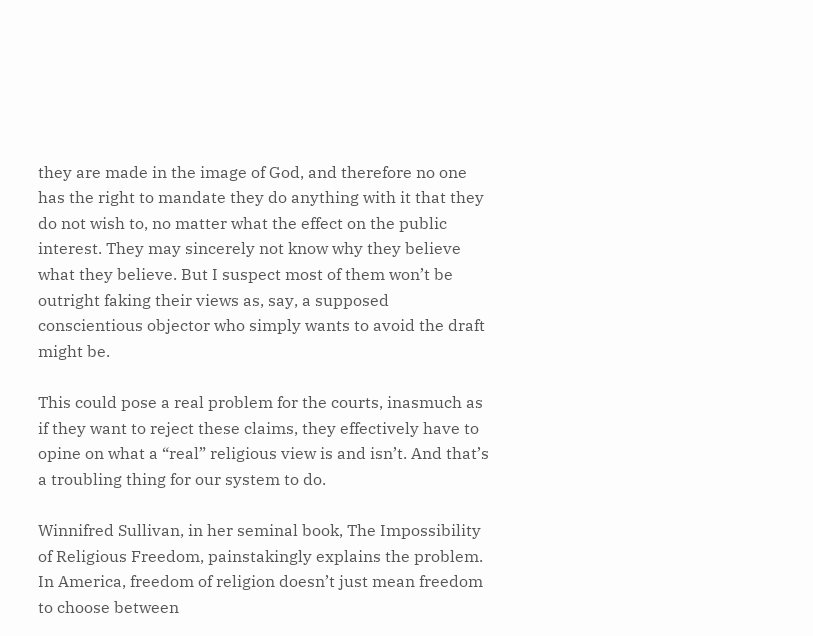they are made in the image of God, and therefore no one has the right to mandate they do anything with it that they do not wish to, no matter what the effect on the public interest. They may sincerely not know why they believe what they believe. But I suspect most of them won’t be outright faking their views as, say, a supposed conscientious objector who simply wants to avoid the draft might be.

This could pose a real problem for the courts, inasmuch as if they want to reject these claims, they effectively have to opine on what a “real” religious view is and isn’t. And that’s a troubling thing for our system to do.

Winnifred Sullivan, in her seminal book, The Impossibility of Religious Freedom, painstakingly explains the problem. In America, freedom of religion doesn’t just mean freedom to choose between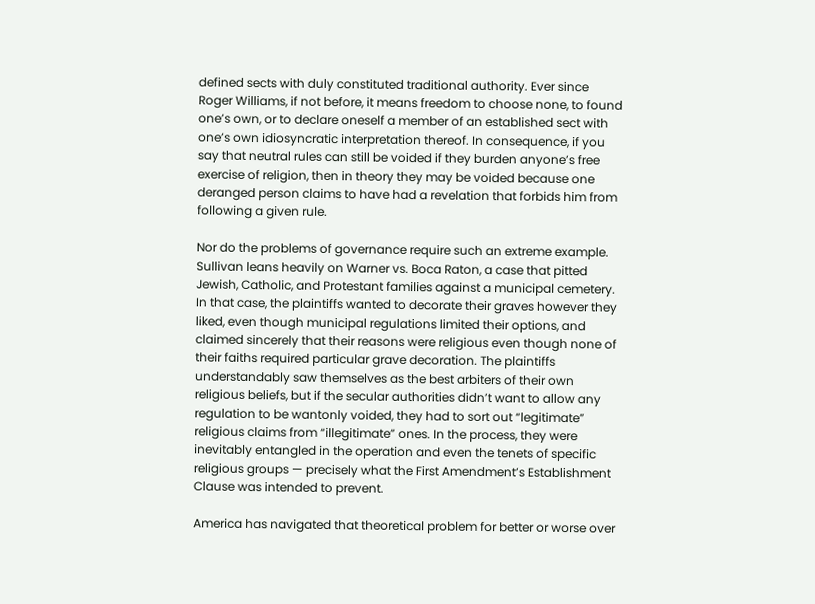defined sects with duly constituted traditional authority. Ever since Roger Williams, if not before, it means freedom to choose none, to found one’s own, or to declare oneself a member of an established sect with one’s own idiosyncratic interpretation thereof. In consequence, if you say that neutral rules can still be voided if they burden anyone’s free exercise of religion, then in theory they may be voided because one deranged person claims to have had a revelation that forbids him from following a given rule.

Nor do the problems of governance require such an extreme example. Sullivan leans heavily on Warner vs. Boca Raton, a case that pitted Jewish, Catholic, and Protestant families against a municipal cemetery. In that case, the plaintiffs wanted to decorate their graves however they liked, even though municipal regulations limited their options, and claimed sincerely that their reasons were religious even though none of their faiths required particular grave decoration. The plaintiffs understandably saw themselves as the best arbiters of their own religious beliefs, but if the secular authorities didn’t want to allow any regulation to be wantonly voided, they had to sort out “legitimate” religious claims from “illegitimate” ones. In the process, they were inevitably entangled in the operation and even the tenets of specific religious groups — precisely what the First Amendment’s Establishment Clause was intended to prevent.

America has navigated that theoretical problem for better or worse over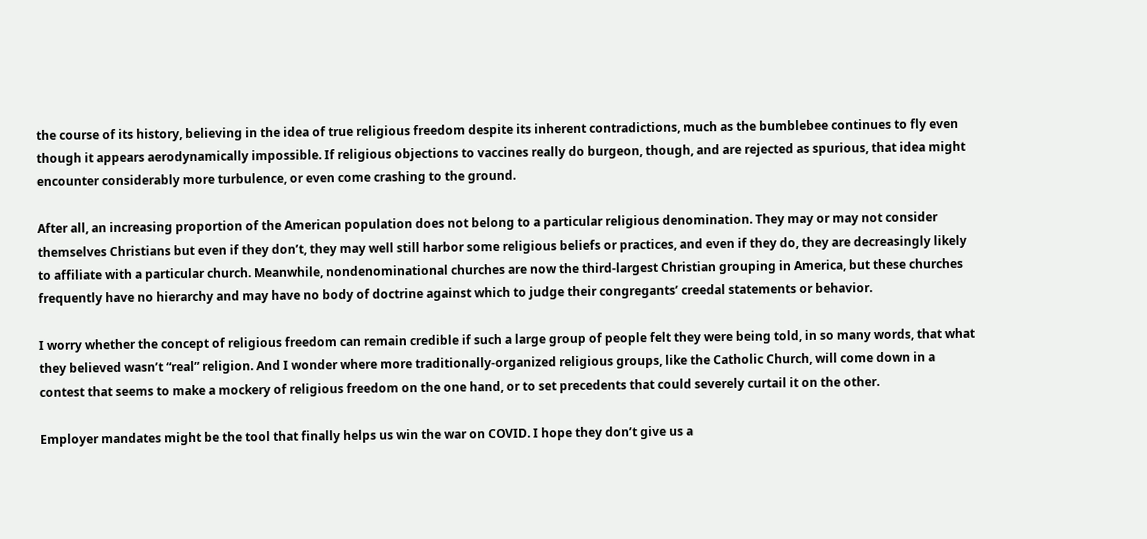the course of its history, believing in the idea of true religious freedom despite its inherent contradictions, much as the bumblebee continues to fly even though it appears aerodynamically impossible. If religious objections to vaccines really do burgeon, though, and are rejected as spurious, that idea might encounter considerably more turbulence, or even come crashing to the ground.

After all, an increasing proportion of the American population does not belong to a particular religious denomination. They may or may not consider themselves Christians but even if they don’t, they may well still harbor some religious beliefs or practices, and even if they do, they are decreasingly likely to affiliate with a particular church. Meanwhile, nondenominational churches are now the third-largest Christian grouping in America, but these churches frequently have no hierarchy and may have no body of doctrine against which to judge their congregants’ creedal statements or behavior.

I worry whether the concept of religious freedom can remain credible if such a large group of people felt they were being told, in so many words, that what they believed wasn’t “real” religion. And I wonder where more traditionally-organized religious groups, like the Catholic Church, will come down in a contest that seems to make a mockery of religious freedom on the one hand, or to set precedents that could severely curtail it on the other.

Employer mandates might be the tool that finally helps us win the war on COVID. I hope they don’t give us a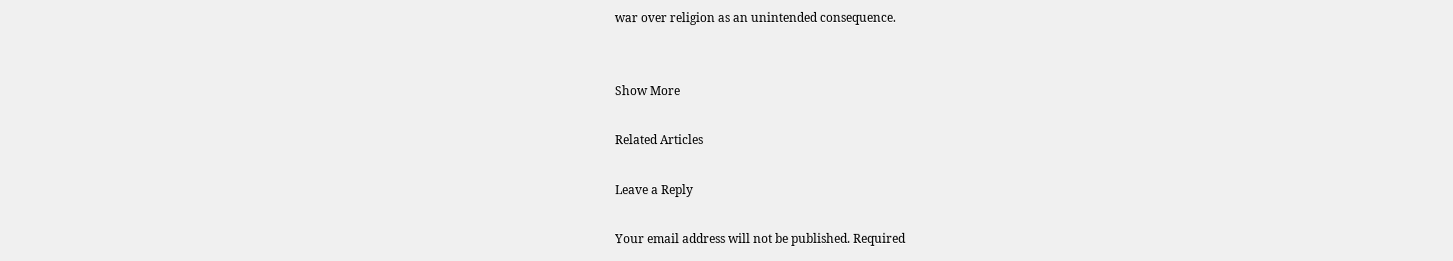war over religion as an unintended consequence.


Show More

Related Articles

Leave a Reply

Your email address will not be published. Required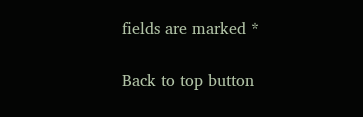fields are marked *

Back to top button